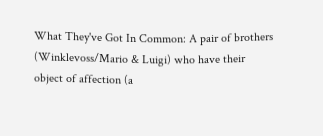What They've Got In Common: A pair of brothers (Winklevoss/Mario & Luigi) who have their object of affection (a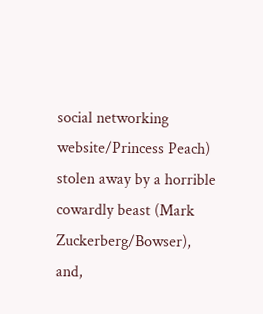social networking website/Princess Peach) stolen away by a horrible cowardly beast (Mark Zuckerberg/Bowser), and,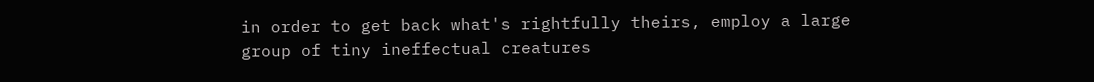in order to get back what's rightfully theirs, employ a large group of tiny ineffectual creatures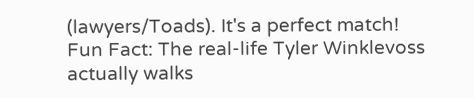(lawyers/Toads). It's a perfect match!
Fun Fact: The real-life Tyler Winklevoss actually walks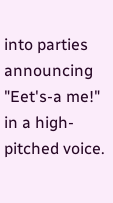into parties announcing "Eet's-a me!" in a high-pitched voice.